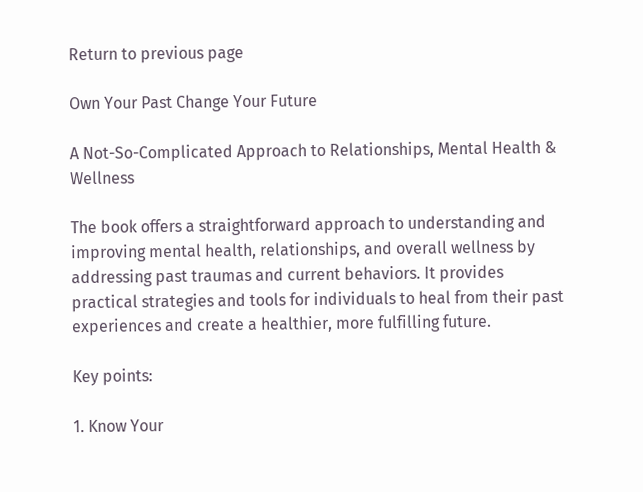Return to previous page

Own Your Past Change Your Future

A Not-So-Complicated Approach to Relationships, Mental Health & Wellness

The book offers a straightforward approach to understanding and improving mental health, relationships, and overall wellness by addressing past traumas and current behaviors. It provides practical strategies and tools for individuals to heal from their past experiences and create a healthier, more fulfilling future.

Key points:

1. Know Your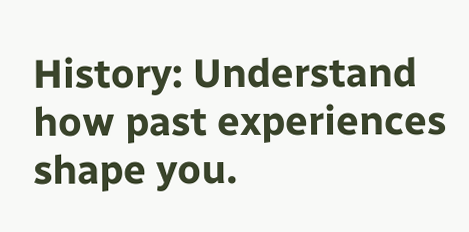History: Understand how past experiences shape you.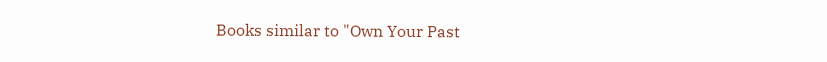Books similar to "Own Your Past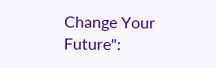Change Your Future":